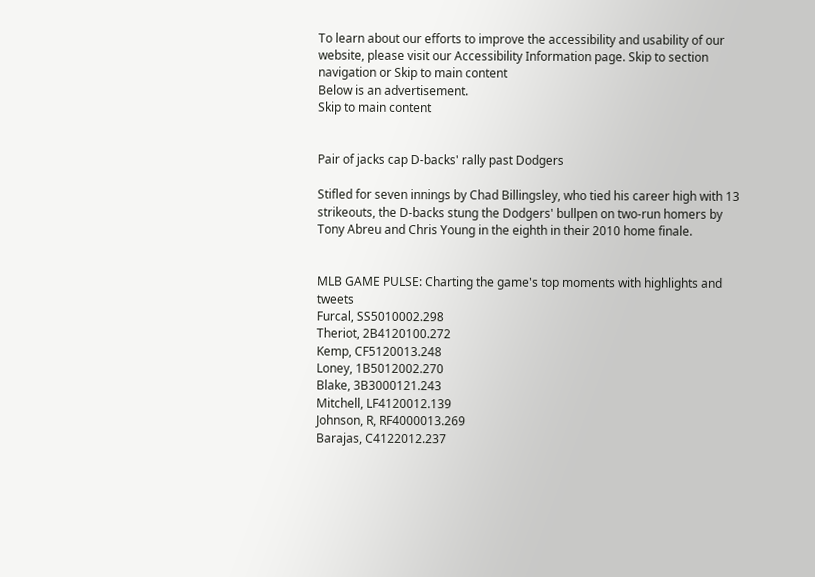To learn about our efforts to improve the accessibility and usability of our website, please visit our Accessibility Information page. Skip to section navigation or Skip to main content
Below is an advertisement.
Skip to main content


Pair of jacks cap D-backs' rally past Dodgers

Stifled for seven innings by Chad Billingsley, who tied his career high with 13 strikeouts, the D-backs stung the Dodgers' bullpen on two-run homers by Tony Abreu and Chris Young in the eighth in their 2010 home finale.


MLB GAME PULSE: Charting the game's top moments with highlights and tweets
Furcal, SS5010002.298
Theriot, 2B4120100.272
Kemp, CF5120013.248
Loney, 1B5012002.270
Blake, 3B3000121.243
Mitchell, LF4120012.139
Johnson, R, RF4000013.269
Barajas, C4122012.237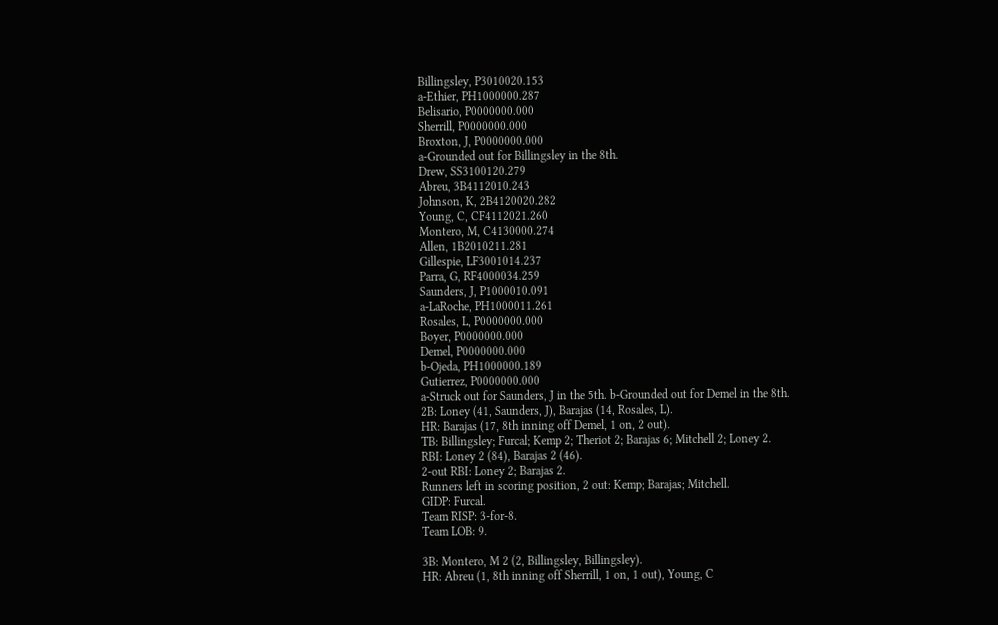Billingsley, P3010020.153
a-Ethier, PH1000000.287
Belisario, P0000000.000
Sherrill, P0000000.000
Broxton, J, P0000000.000
a-Grounded out for Billingsley in the 8th.
Drew, SS3100120.279
Abreu, 3B4112010.243
Johnson, K, 2B4120020.282
Young, C, CF4112021.260
Montero, M, C4130000.274
Allen, 1B2010211.281
Gillespie, LF3001014.237
Parra, G, RF4000034.259
Saunders, J, P1000010.091
a-LaRoche, PH1000011.261
Rosales, L, P0000000.000
Boyer, P0000000.000
Demel, P0000000.000
b-Ojeda, PH1000000.189
Gutierrez, P0000000.000
a-Struck out for Saunders, J in the 5th. b-Grounded out for Demel in the 8th.
2B: Loney (41, Saunders, J), Barajas (14, Rosales, L).
HR: Barajas (17, 8th inning off Demel, 1 on, 2 out).
TB: Billingsley; Furcal; Kemp 2; Theriot 2; Barajas 6; Mitchell 2; Loney 2.
RBI: Loney 2 (84), Barajas 2 (46).
2-out RBI: Loney 2; Barajas 2.
Runners left in scoring position, 2 out: Kemp; Barajas; Mitchell.
GIDP: Furcal.
Team RISP: 3-for-8.
Team LOB: 9.

3B: Montero, M 2 (2, Billingsley, Billingsley).
HR: Abreu (1, 8th inning off Sherrill, 1 on, 1 out), Young, C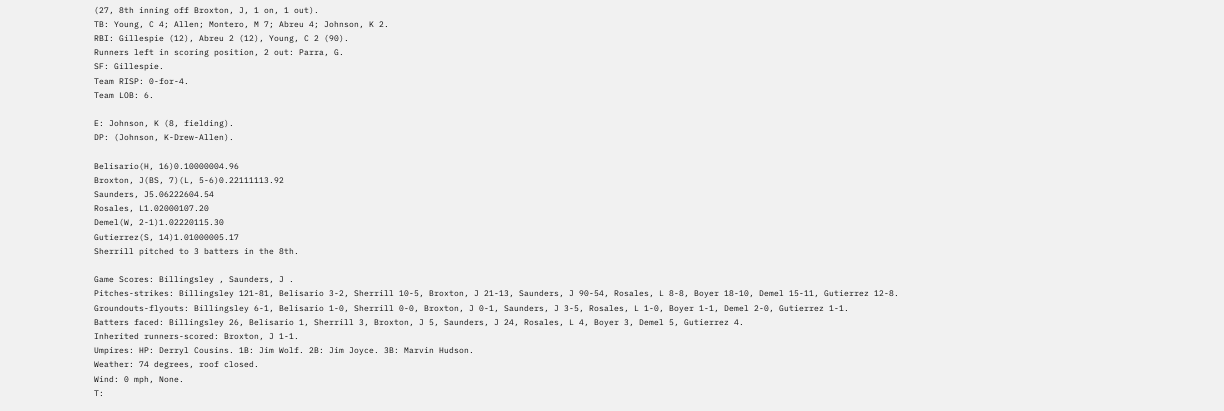(27, 8th inning off Broxton, J, 1 on, 1 out).
TB: Young, C 4; Allen; Montero, M 7; Abreu 4; Johnson, K 2.
RBI: Gillespie (12), Abreu 2 (12), Young, C 2 (90).
Runners left in scoring position, 2 out: Parra, G.
SF: Gillespie.
Team RISP: 0-for-4.
Team LOB: 6.

E: Johnson, K (8, fielding).
DP: (Johnson, K-Drew-Allen).

Belisario(H, 16)0.10000004.96
Broxton, J(BS, 7)(L, 5-6)0.22111113.92
Saunders, J5.06222604.54
Rosales, L1.02000107.20
Demel(W, 2-1)1.02220115.30
Gutierrez(S, 14)1.01000005.17
Sherrill pitched to 3 batters in the 8th.

Game Scores: Billingsley , Saunders, J .
Pitches-strikes: Billingsley 121-81, Belisario 3-2, Sherrill 10-5, Broxton, J 21-13, Saunders, J 90-54, Rosales, L 8-8, Boyer 18-10, Demel 15-11, Gutierrez 12-8.
Groundouts-flyouts: Billingsley 6-1, Belisario 1-0, Sherrill 0-0, Broxton, J 0-1, Saunders, J 3-5, Rosales, L 1-0, Boyer 1-1, Demel 2-0, Gutierrez 1-1.
Batters faced: Billingsley 26, Belisario 1, Sherrill 3, Broxton, J 5, Saunders, J 24, Rosales, L 4, Boyer 3, Demel 5, Gutierrez 4.
Inherited runners-scored: Broxton, J 1-1.
Umpires: HP: Derryl Cousins. 1B: Jim Wolf. 2B: Jim Joyce. 3B: Marvin Hudson.
Weather: 74 degrees, roof closed.
Wind: 0 mph, None.
T: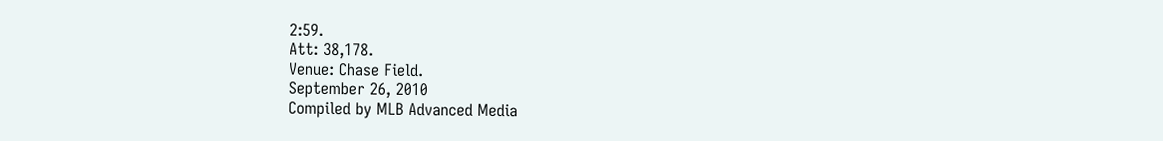2:59.
Att: 38,178.
Venue: Chase Field.
September 26, 2010
Compiled by MLB Advanced Media